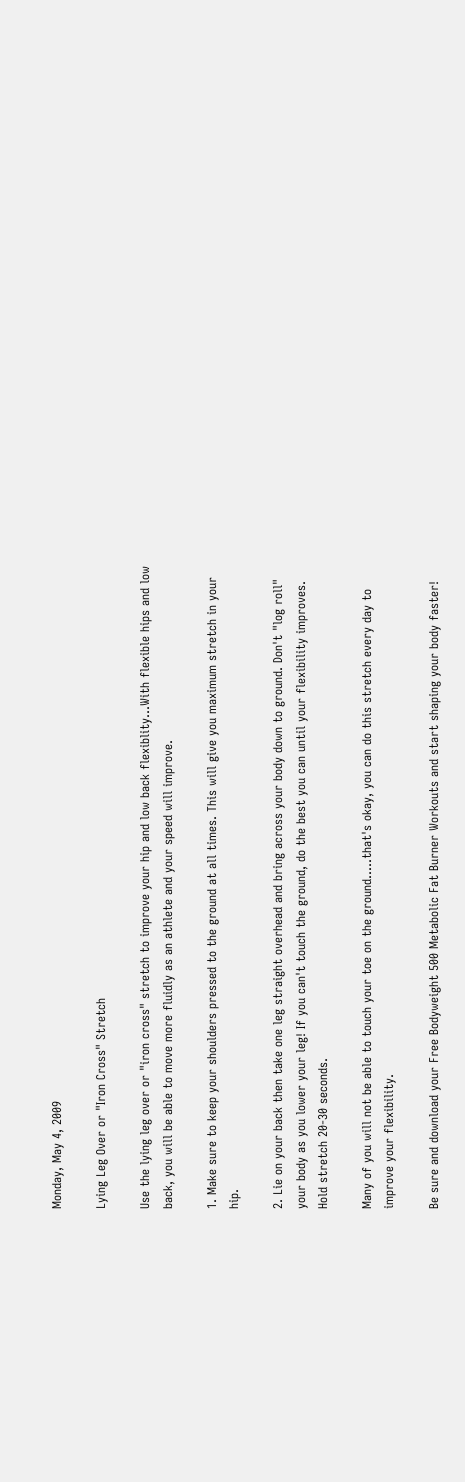Monday, May 4, 2009

Lying Leg Over or "Iron Cross" Stretch

Use the lying leg over or "iron cross" stretch to improve your hip and low back flexiblity...With flexible hips and low back, you will be able to move more fluidly as an athlete and your speed will improve.

1. Make sure to keep your shoulders pressed to the ground at all times. This will give you maximum stretch in your hip.

2. Lie on your back then take one leg straight overhead and bring across your body down to ground. Don't "log roll" your body as you lower your leg! If you can't touch the ground, do the best you can until your flexibility improves. Hold stretch 20-30 seconds.

Many of you will not be able to touch your toe on the ground.....that's okay, you can do this stretch every day to improve your flexibility.

Be sure and download your Free Bodyweight 500 Metabolic Fat Burner Workouts and start shaping your body faster!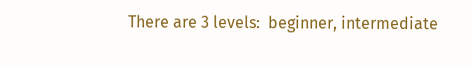There are 3 levels:  beginner, intermediate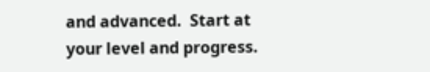and advanced.  Start at your level and progress.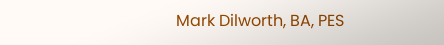Mark Dilworth, BA, PES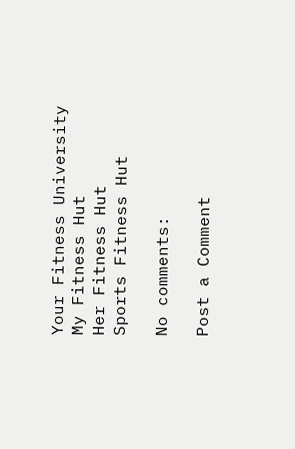Your Fitness University
My Fitness Hut
Her Fitness Hut
Sports Fitness Hut

No comments:

Post a Comment